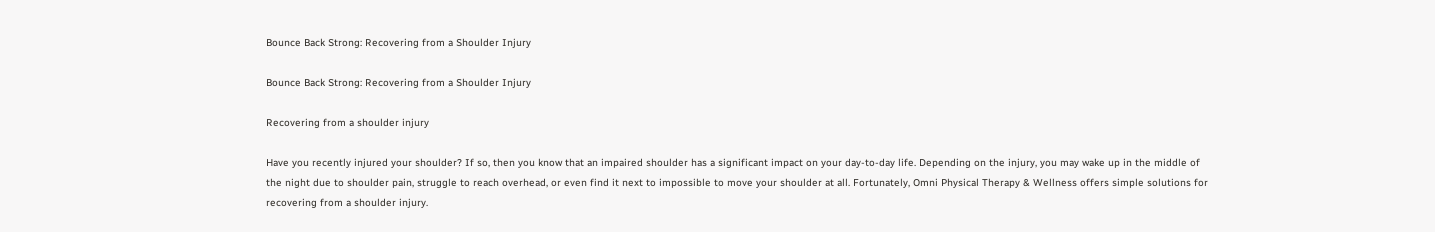Bounce Back Strong: Recovering from a Shoulder Injury

Bounce Back Strong: Recovering from a Shoulder Injury

Recovering from a shoulder injury

Have you recently injured your shoulder? If so, then you know that an impaired shoulder has a significant impact on your day-to-day life. Depending on the injury, you may wake up in the middle of the night due to shoulder pain, struggle to reach overhead, or even find it next to impossible to move your shoulder at all. Fortunately, Omni Physical Therapy & Wellness offers simple solutions for recovering from a shoulder injury.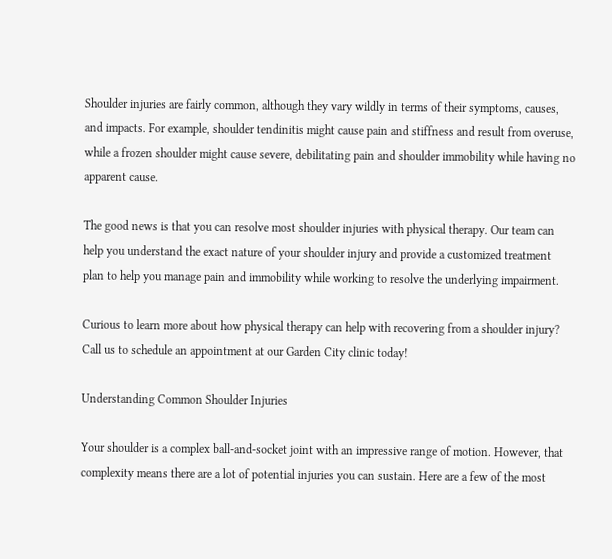Shoulder injuries are fairly common, although they vary wildly in terms of their symptoms, causes, and impacts. For example, shoulder tendinitis might cause pain and stiffness and result from overuse, while a frozen shoulder might cause severe, debilitating pain and shoulder immobility while having no apparent cause.

The good news is that you can resolve most shoulder injuries with physical therapy. Our team can help you understand the exact nature of your shoulder injury and provide a customized treatment plan to help you manage pain and immobility while working to resolve the underlying impairment.

Curious to learn more about how physical therapy can help with recovering from a shoulder injury? Call us to schedule an appointment at our Garden City clinic today!

Understanding Common Shoulder Injuries

Your shoulder is a complex ball-and-socket joint with an impressive range of motion. However, that complexity means there are a lot of potential injuries you can sustain. Here are a few of the most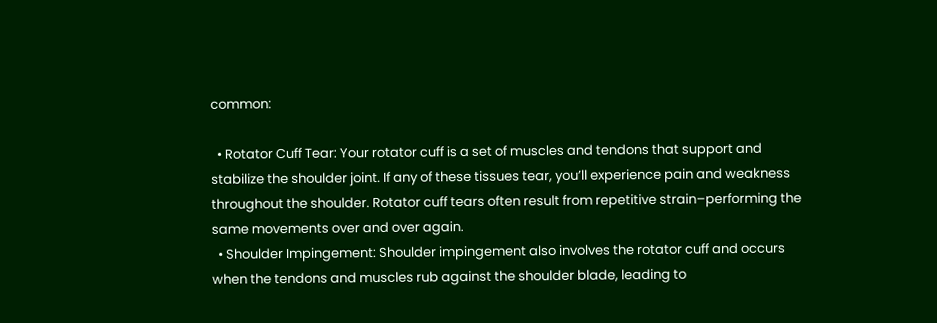common:

  • Rotator Cuff Tear: Your rotator cuff is a set of muscles and tendons that support and stabilize the shoulder joint. If any of these tissues tear, you’ll experience pain and weakness throughout the shoulder. Rotator cuff tears often result from repetitive strain–performing the same movements over and over again.
  • Shoulder Impingement: Shoulder impingement also involves the rotator cuff and occurs when the tendons and muscles rub against the shoulder blade, leading to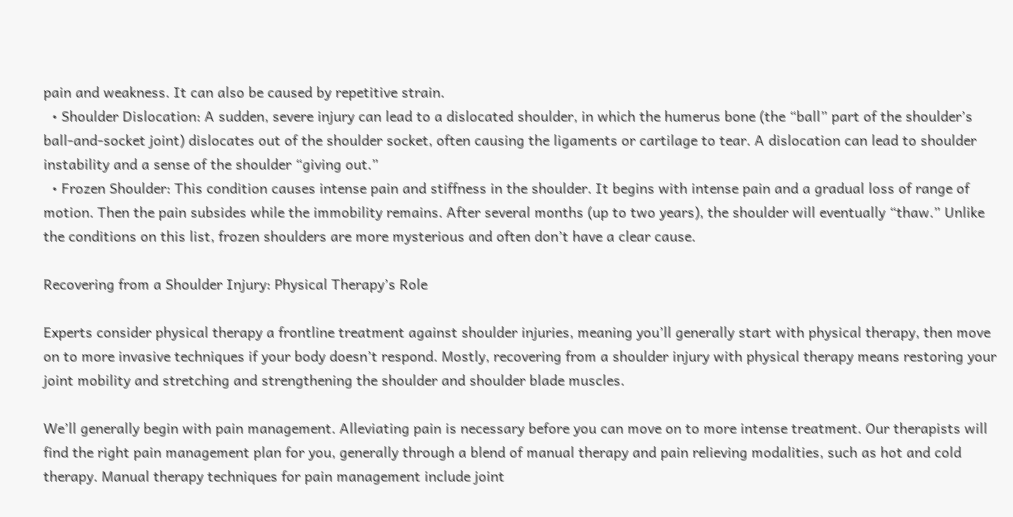pain and weakness. It can also be caused by repetitive strain.
  • Shoulder Dislocation: A sudden, severe injury can lead to a dislocated shoulder, in which the humerus bone (the “ball” part of the shoulder’s ball-and-socket joint) dislocates out of the shoulder socket, often causing the ligaments or cartilage to tear. A dislocation can lead to shoulder instability and a sense of the shoulder “giving out.”
  • Frozen Shoulder: This condition causes intense pain and stiffness in the shoulder. It begins with intense pain and a gradual loss of range of motion. Then the pain subsides while the immobility remains. After several months (up to two years), the shoulder will eventually “thaw.” Unlike the conditions on this list, frozen shoulders are more mysterious and often don’t have a clear cause.

Recovering from a Shoulder Injury: Physical Therapy’s Role

Experts consider physical therapy a frontline treatment against shoulder injuries, meaning you’ll generally start with physical therapy, then move on to more invasive techniques if your body doesn’t respond. Mostly, recovering from a shoulder injury with physical therapy means restoring your joint mobility and stretching and strengthening the shoulder and shoulder blade muscles.

We’ll generally begin with pain management. Alleviating pain is necessary before you can move on to more intense treatment. Our therapists will find the right pain management plan for you, generally through a blend of manual therapy and pain relieving modalities, such as hot and cold therapy. Manual therapy techniques for pain management include joint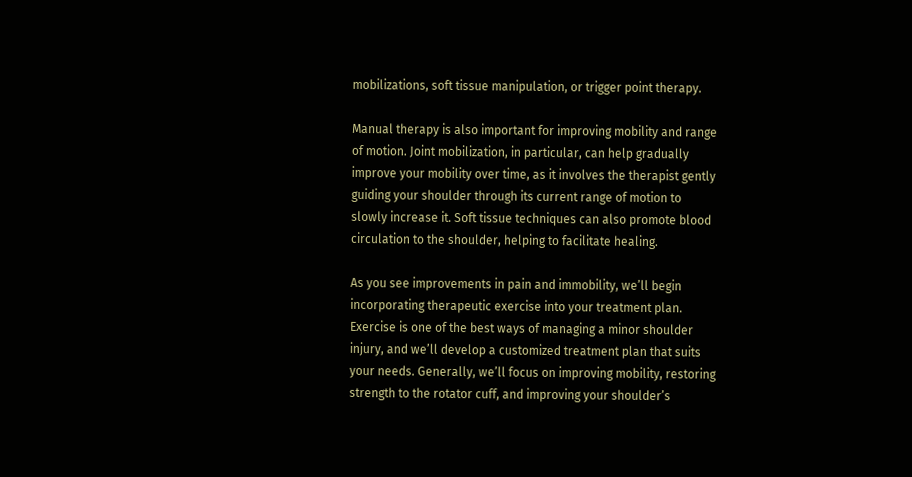mobilizations, soft tissue manipulation, or trigger point therapy.

Manual therapy is also important for improving mobility and range of motion. Joint mobilization, in particular, can help gradually improve your mobility over time, as it involves the therapist gently guiding your shoulder through its current range of motion to slowly increase it. Soft tissue techniques can also promote blood circulation to the shoulder, helping to facilitate healing.

As you see improvements in pain and immobility, we’ll begin incorporating therapeutic exercise into your treatment plan. Exercise is one of the best ways of managing a minor shoulder injury, and we’ll develop a customized treatment plan that suits your needs. Generally, we’ll focus on improving mobility, restoring strength to the rotator cuff, and improving your shoulder’s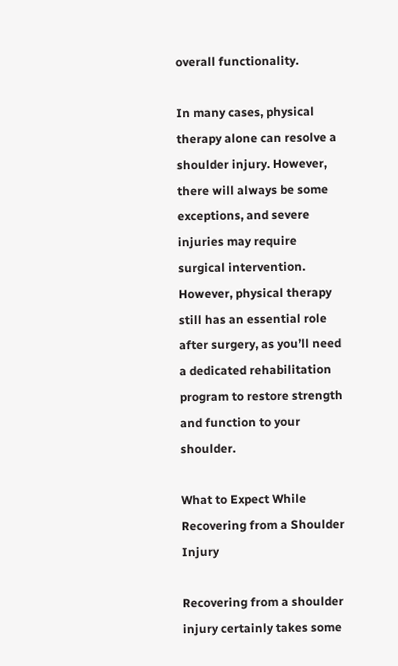overall functionality.

In many cases, physical therapy alone can resolve a shoulder injury. However, there will always be some exceptions, and severe injuries may require surgical intervention. However, physical therapy still has an essential role after surgery, as you’ll need a dedicated rehabilitation program to restore strength and function to your shoulder.

What to Expect While Recovering from a Shoulder Injury

Recovering from a shoulder injury certainly takes some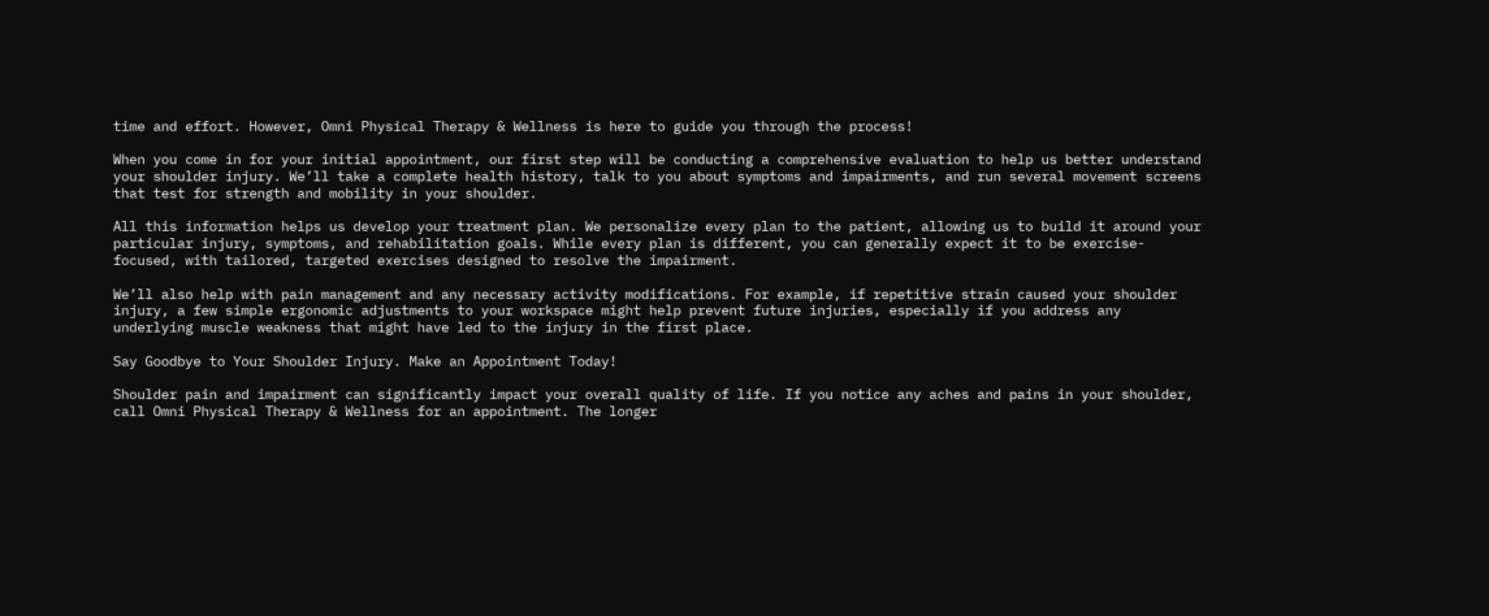time and effort. However, Omni Physical Therapy & Wellness is here to guide you through the process!

When you come in for your initial appointment, our first step will be conducting a comprehensive evaluation to help us better understand your shoulder injury. We’ll take a complete health history, talk to you about symptoms and impairments, and run several movement screens that test for strength and mobility in your shoulder.

All this information helps us develop your treatment plan. We personalize every plan to the patient, allowing us to build it around your particular injury, symptoms, and rehabilitation goals. While every plan is different, you can generally expect it to be exercise-focused, with tailored, targeted exercises designed to resolve the impairment.

We’ll also help with pain management and any necessary activity modifications. For example, if repetitive strain caused your shoulder injury, a few simple ergonomic adjustments to your workspace might help prevent future injuries, especially if you address any underlying muscle weakness that might have led to the injury in the first place.

Say Goodbye to Your Shoulder Injury. Make an Appointment Today!

Shoulder pain and impairment can significantly impact your overall quality of life. If you notice any aches and pains in your shoulder, call Omni Physical Therapy & Wellness for an appointment. The longer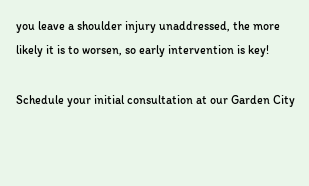you leave a shoulder injury unaddressed, the more likely it is to worsen, so early intervention is key!

Schedule your initial consultation at our Garden City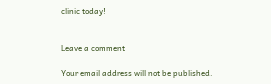clinic today!


Leave a comment

Your email address will not be published.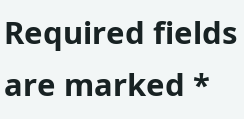Required fields are marked *